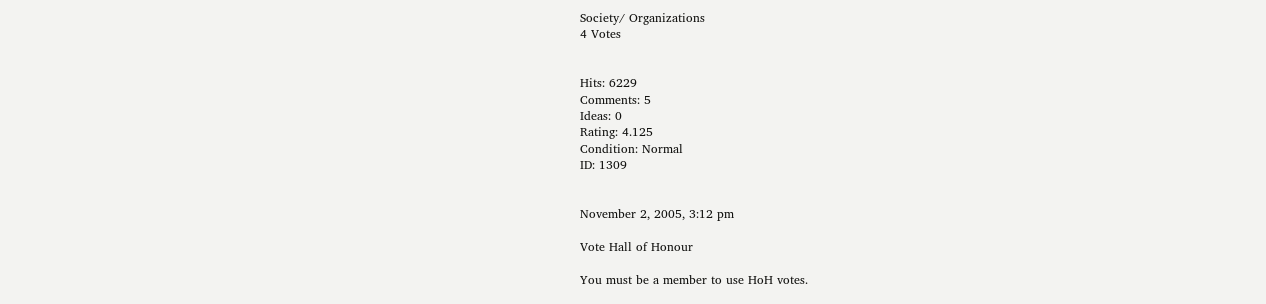Society/ Organizations
4 Votes


Hits: 6229
Comments: 5
Ideas: 0
Rating: 4.125
Condition: Normal
ID: 1309


November 2, 2005, 3:12 pm

Vote Hall of Honour

You must be a member to use HoH votes.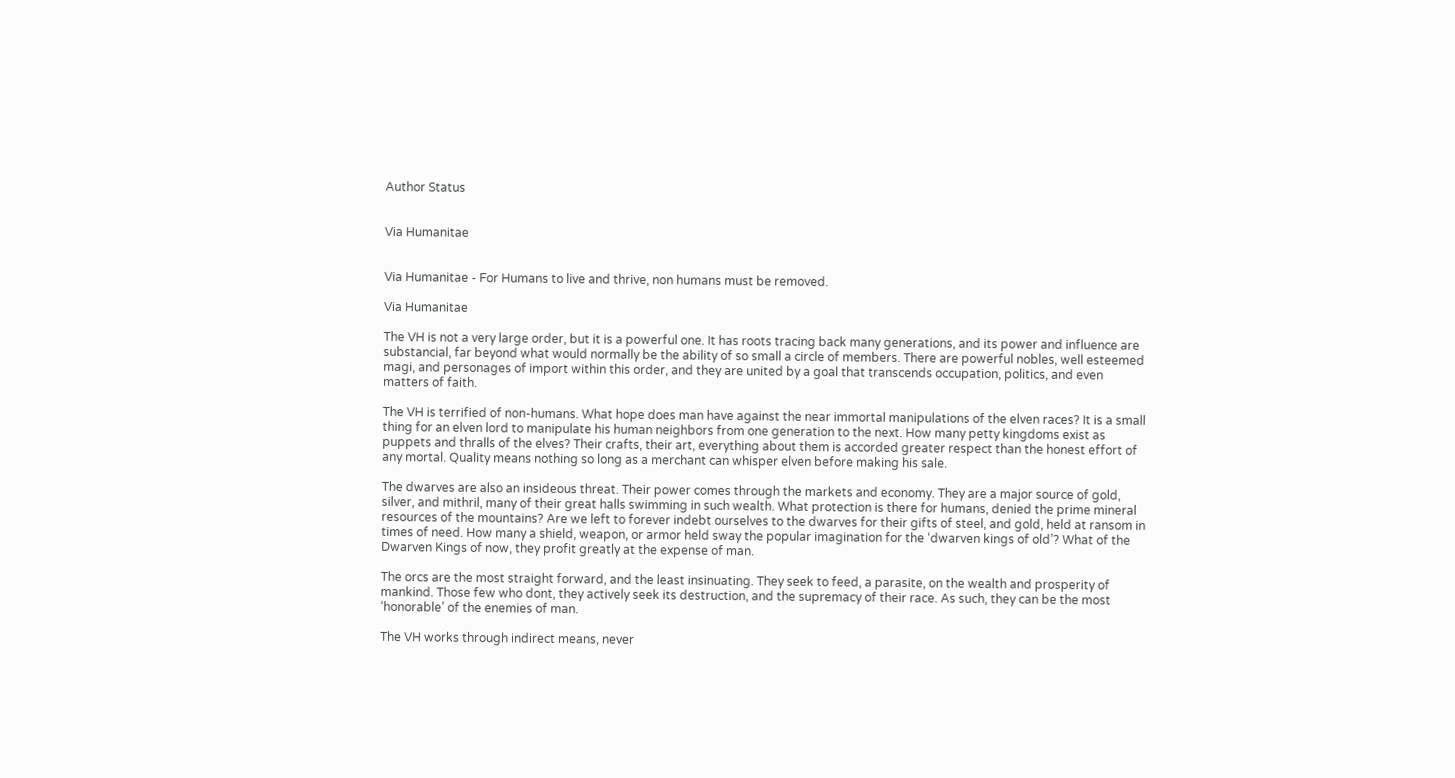Author Status


Via Humanitae


Via Humanitae - For Humans to live and thrive, non humans must be removed.

Via Humanitae

The VH is not a very large order, but it is a powerful one. It has roots tracing back many generations, and its power and influence are substancial, far beyond what would normally be the ability of so small a circle of members. There are powerful nobles, well esteemed magi, and personages of import within this order, and they are united by a goal that transcends occupation, politics, and even matters of faith.

The VH is terrified of non-humans. What hope does man have against the near immortal manipulations of the elven races? It is a small thing for an elven lord to manipulate his human neighbors from one generation to the next. How many petty kingdoms exist as puppets and thralls of the elves? Their crafts, their art, everything about them is accorded greater respect than the honest effort of any mortal. Quality means nothing so long as a merchant can whisper elven before making his sale.

The dwarves are also an insideous threat. Their power comes through the markets and economy. They are a major source of gold, silver, and mithril, many of their great halls swimming in such wealth. What protection is there for humans, denied the prime mineral resources of the mountains? Are we left to forever indebt ourselves to the dwarves for their gifts of steel, and gold, held at ransom in times of need. How many a shield, weapon, or armor held sway the popular imagination for the ‘dwarven kings of old’? What of the Dwarven Kings of now, they profit greatly at the expense of man.

The orcs are the most straight forward, and the least insinuating. They seek to feed, a parasite, on the wealth and prosperity of mankind. Those few who dont, they actively seek its destruction, and the supremacy of their race. As such, they can be the most ‘honorable’ of the enemies of man.

The VH works through indirect means, never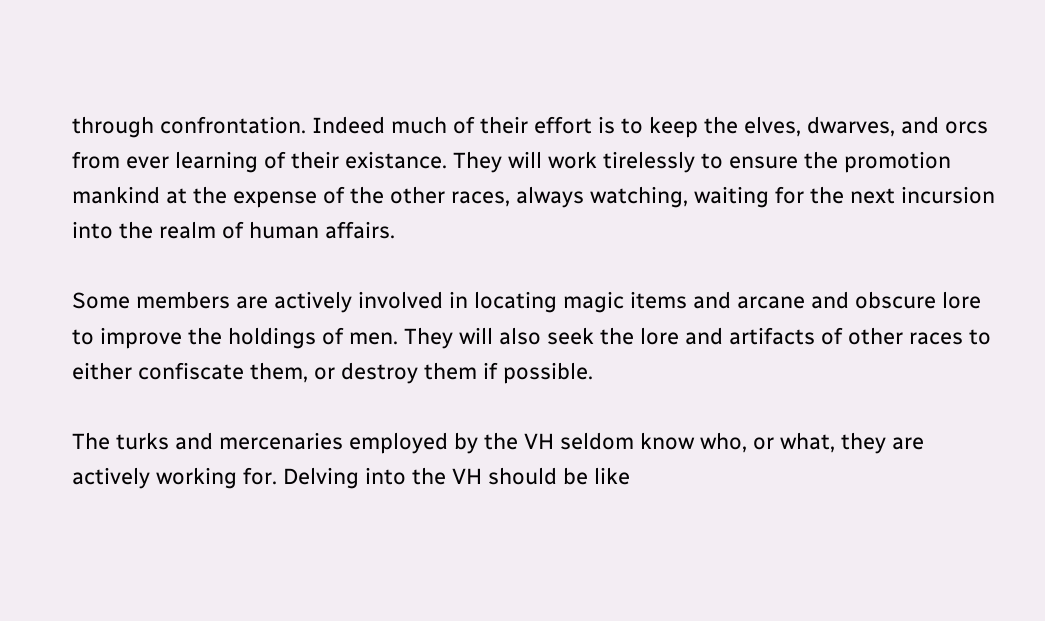through confrontation. Indeed much of their effort is to keep the elves, dwarves, and orcs from ever learning of their existance. They will work tirelessly to ensure the promotion mankind at the expense of the other races, always watching, waiting for the next incursion into the realm of human affairs.

Some members are actively involved in locating magic items and arcane and obscure lore to improve the holdings of men. They will also seek the lore and artifacts of other races to either confiscate them, or destroy them if possible.

The turks and mercenaries employed by the VH seldom know who, or what, they are actively working for. Delving into the VH should be like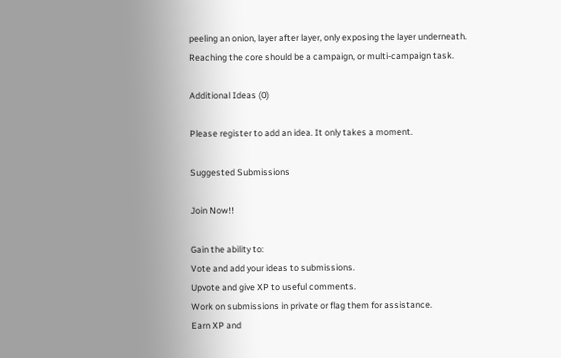peeling an onion, layer after layer, only exposing the layer underneath. Reaching the core should be a campaign, or multi-campaign task.

Additional Ideas (0)

Please register to add an idea. It only takes a moment.

Suggested Submissions

Join Now!!

Gain the ability to:
Vote and add your ideas to submissions.
Upvote and give XP to useful comments.
Work on submissions in private or flag them for assistance.
Earn XP and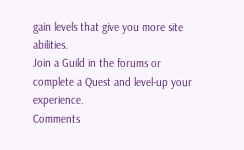gain levels that give you more site abilities.
Join a Guild in the forums or complete a Quest and level-up your experience.
Comments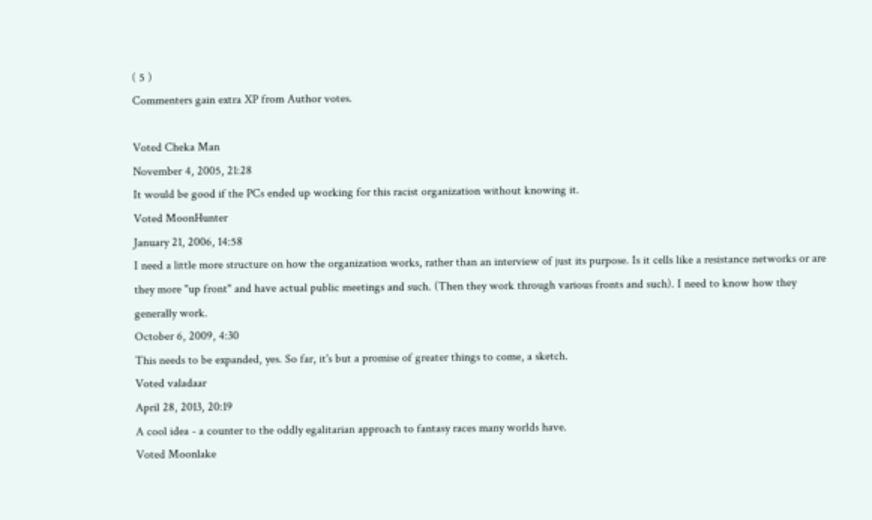( 5 )
Commenters gain extra XP from Author votes.

Voted Cheka Man
November 4, 2005, 21:28
It would be good if the PCs ended up working for this racist organization without knowing it.
Voted MoonHunter
January 21, 2006, 14:58
I need a little more structure on how the organization works, rather than an interview of just its purpose. Is it cells like a resistance networks or are they more "up front" and have actual public meetings and such. (Then they work through various fronts and such). I need to know how they generally work.
October 6, 2009, 4:30
This needs to be expanded, yes. So far, it's but a promise of greater things to come, a sketch.
Voted valadaar
April 28, 2013, 20:19
A cool idea - a counter to the oddly egalitarian approach to fantasy races many worlds have.
Voted Moonlake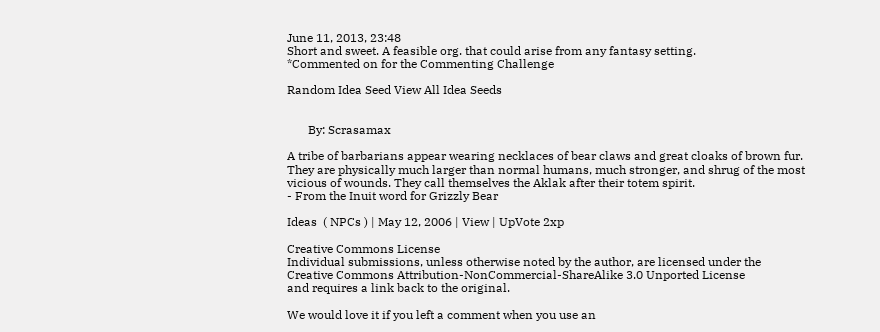June 11, 2013, 23:48
Short and sweet. A feasible org. that could arise from any fantasy setting.
*Commented on for the Commenting Challenge

Random Idea Seed View All Idea Seeds


       By: Scrasamax

A tribe of barbarians appear wearing necklaces of bear claws and great cloaks of brown fur. They are physically much larger than normal humans, much stronger, and shrug of the most vicious of wounds. They call themselves the Aklak after their totem spirit.
- From the Inuit word for Grizzly Bear

Ideas  ( NPCs ) | May 12, 2006 | View | UpVote 2xp

Creative Commons License
Individual submissions, unless otherwise noted by the author, are licensed under the
Creative Commons Attribution-NonCommercial-ShareAlike 3.0 Unported License
and requires a link back to the original.

We would love it if you left a comment when you use an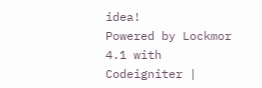idea!
Powered by Lockmor 4.1 with Codeigniter |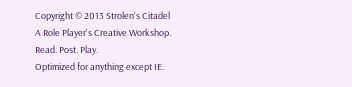Copyright © 2013 Strolen's Citadel
A Role Player's Creative Workshop.
Read. Post. Play.
Optimized for anything except IE.